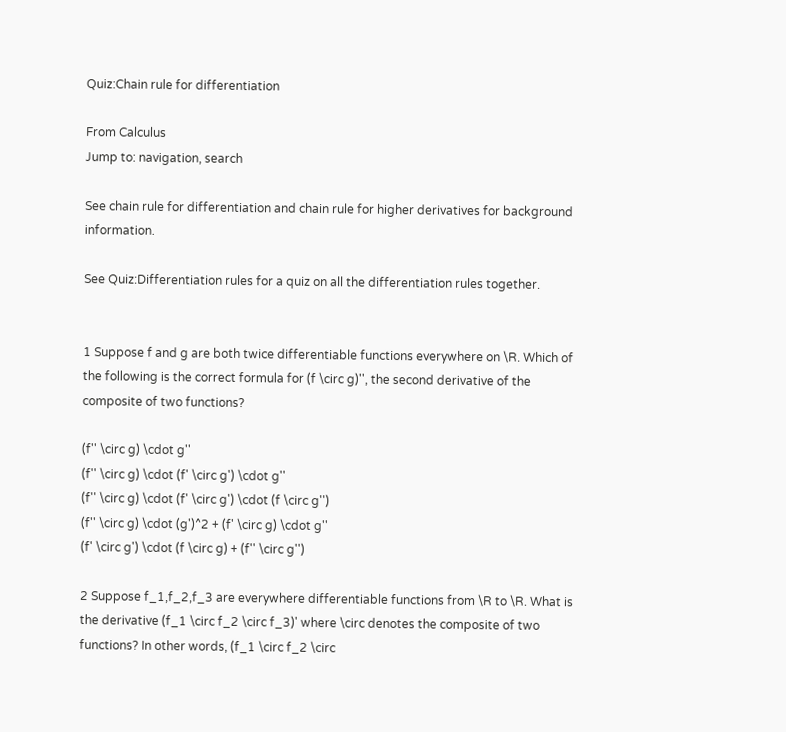Quiz:Chain rule for differentiation

From Calculus
Jump to: navigation, search

See chain rule for differentiation and chain rule for higher derivatives for background information.

See Quiz:Differentiation rules for a quiz on all the differentiation rules together.


1 Suppose f and g are both twice differentiable functions everywhere on \R. Which of the following is the correct formula for (f \circ g)'', the second derivative of the composite of two functions?

(f'' \circ g) \cdot g''
(f'' \circ g) \cdot (f' \circ g') \cdot g''
(f'' \circ g) \cdot (f' \circ g') \cdot (f \circ g'')
(f'' \circ g) \cdot (g')^2 + (f' \circ g) \cdot g''
(f' \circ g') \cdot (f \circ g) + (f'' \circ g'')

2 Suppose f_1,f_2,f_3 are everywhere differentiable functions from \R to \R. What is the derivative (f_1 \circ f_2 \circ f_3)' where \circ denotes the composite of two functions? In other words, (f_1 \circ f_2 \circ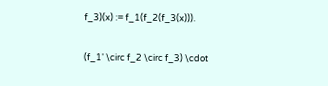f_3)(x) := f_1(f_2(f_3(x))).

(f_1' \circ f_2 \circ f_3) \cdot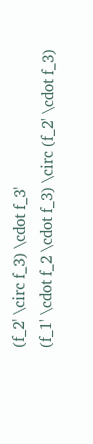(f_2' \circ f_3) \cdot f_3'
(f_1' \cdot f_2 \cdot f_3) \circ (f_2' \cdot f_3)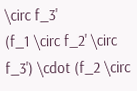\circ f_3'
(f_1 \circ f_2' \circ f_3') \cdot (f_2 \circ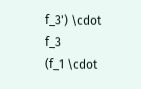f_3') \cdot f_3
(f_1 \cdot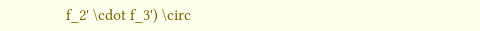f_2' \cdot f_3') \circ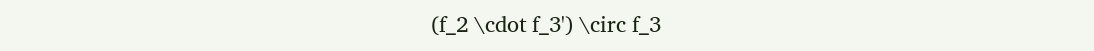(f_2 \cdot f_3') \circ f_3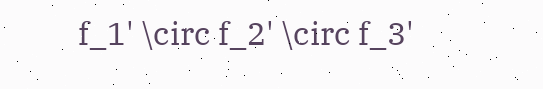f_1' \circ f_2' \circ f_3'